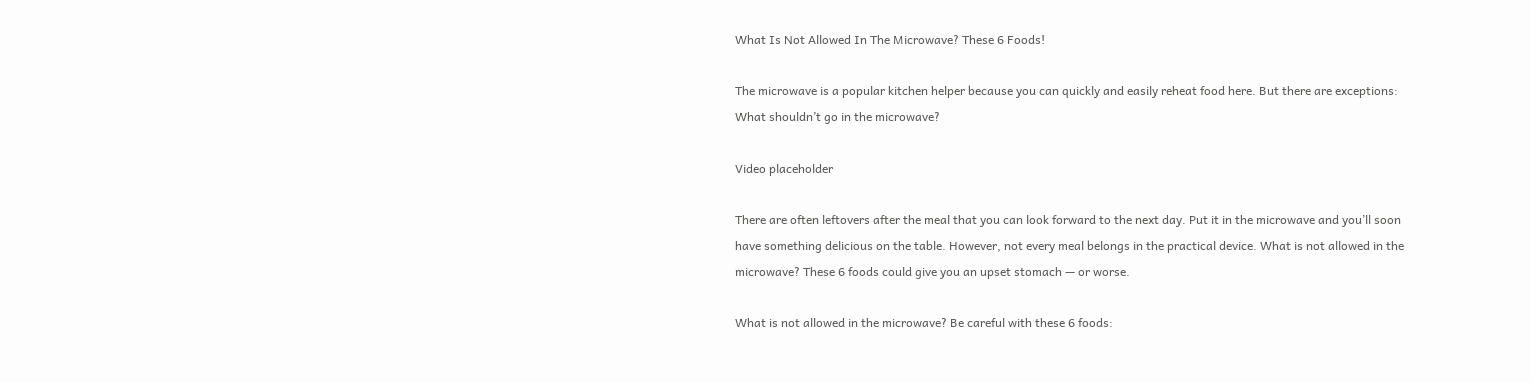What Is Not Allowed In The Microwave? These 6 Foods!

The microwave is a popular kitchen helper because you can quickly and easily reheat food here. But there are exceptions: What shouldn’t go in the microwave?

Video placeholder

There are often leftovers after the meal that you can look forward to the next day. Put it in the microwave and you’ll soon have something delicious on the table. However, not every meal belongs in the practical device. What is not allowed in the microwave? These 6 foods could give you an upset stomach — or worse.

What is not allowed in the microwave? Be careful with these 6 foods: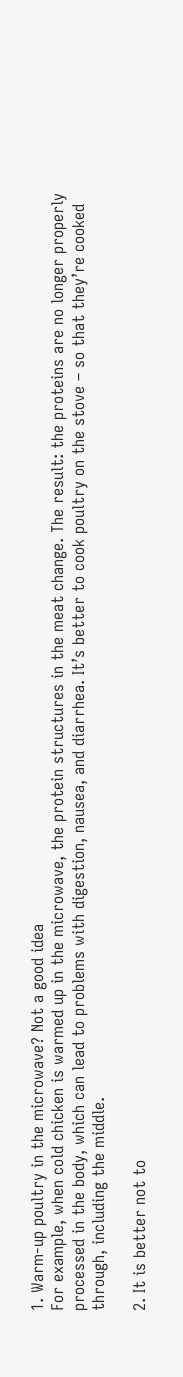1. Warm-up poultry in the microwave? Not a good idea
For example, when cold chicken is warmed up in the microwave, the protein structures in the meat change. The result: the proteins are no longer properly processed in the body, which can lead to problems with digestion, nausea, and diarrhea. It’s better to cook poultry on the stove – so that they’re cooked through, including the middle.

2. It is better not to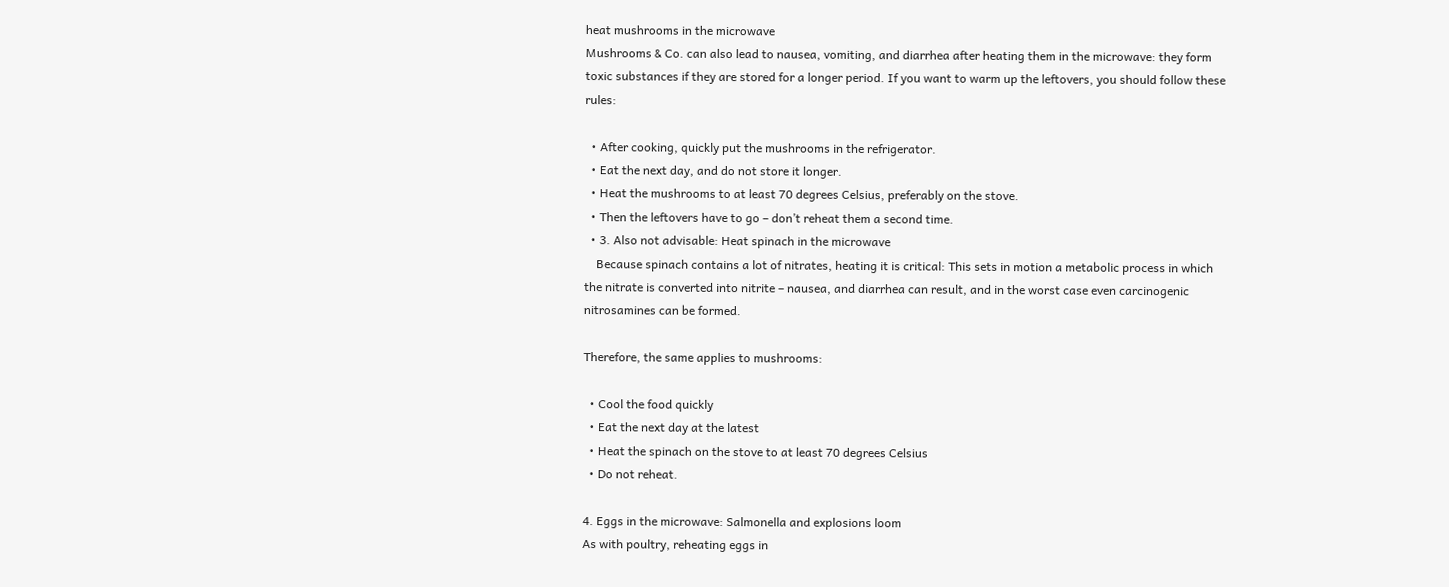heat mushrooms in the microwave
Mushrooms & Co. can also lead to nausea, vomiting, and diarrhea after heating them in the microwave: they form toxic substances if they are stored for a longer period. If you want to warm up the leftovers, you should follow these rules:

  • After cooking, quickly put the mushrooms in the refrigerator.
  • Eat the next day, and do not store it longer.
  • Heat the mushrooms to at least 70 degrees Celsius, preferably on the stove.
  • Then the leftovers have to go – don’t reheat them a second time.
  • 3. Also not advisable: Heat spinach in the microwave
    Because spinach contains a lot of nitrates, heating it is critical: This sets in motion a metabolic process in which the nitrate is converted into nitrite – nausea, and diarrhea can result, and in the worst case even carcinogenic nitrosamines can be formed.

Therefore, the same applies to mushrooms:

  • Cool the food quickly
  • Eat the next day at the latest
  • Heat the spinach on the stove to at least 70 degrees Celsius
  • Do not reheat.

4. Eggs in the microwave: Salmonella and explosions loom
As with poultry, reheating eggs in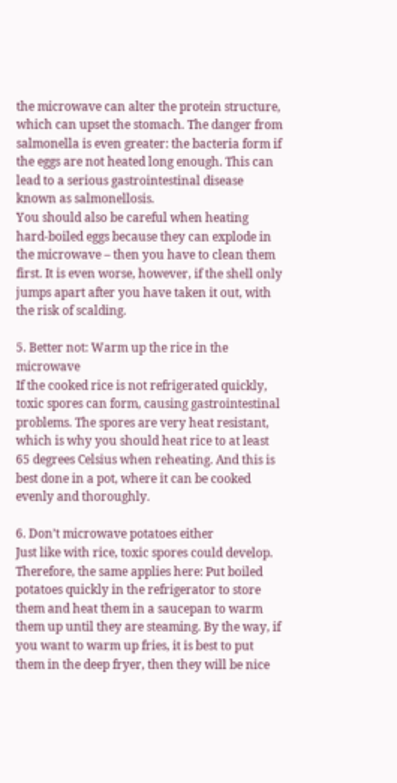the microwave can alter the protein structure, which can upset the stomach. The danger from salmonella is even greater: the bacteria form if the eggs are not heated long enough. This can lead to a serious gastrointestinal disease known as salmonellosis.
You should also be careful when heating hard-boiled eggs because they can explode in the microwave – then you have to clean them first. It is even worse, however, if the shell only jumps apart after you have taken it out, with the risk of scalding.

5. Better not: Warm up the rice in the microwave
If the cooked rice is not refrigerated quickly, toxic spores can form, causing gastrointestinal problems. The spores are very heat resistant, which is why you should heat rice to at least 65 degrees Celsius when reheating. And this is best done in a pot, where it can be cooked evenly and thoroughly.

6. Don’t microwave potatoes either
Just like with rice, toxic spores could develop. Therefore, the same applies here: Put boiled potatoes quickly in the refrigerator to store them and heat them in a saucepan to warm them up until they are steaming. By the way, if you want to warm up fries, it is best to put them in the deep fryer, then they will be nice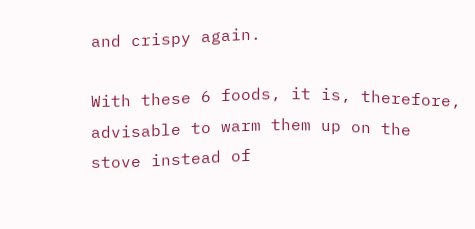and crispy again.

With these 6 foods, it is, therefore, advisable to warm them up on the stove instead of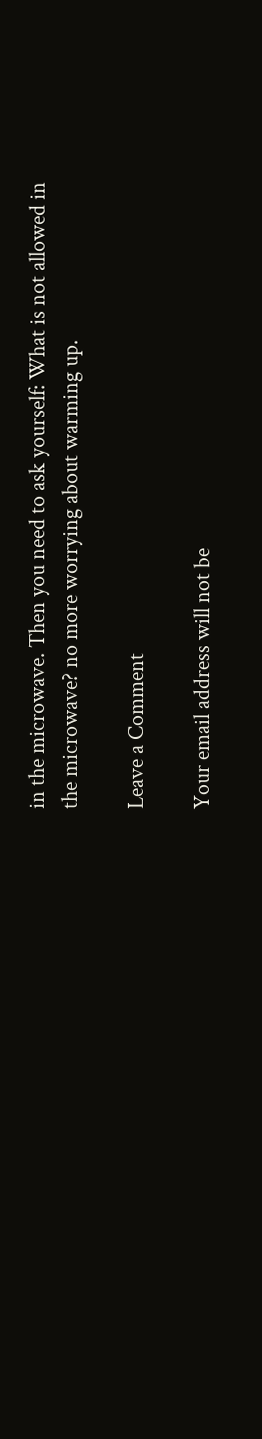in the microwave. Then you need to ask yourself: What is not allowed in the microwave? no more worrying about warming up.

Leave a Comment

Your email address will not be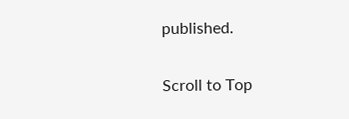published.

Scroll to Top